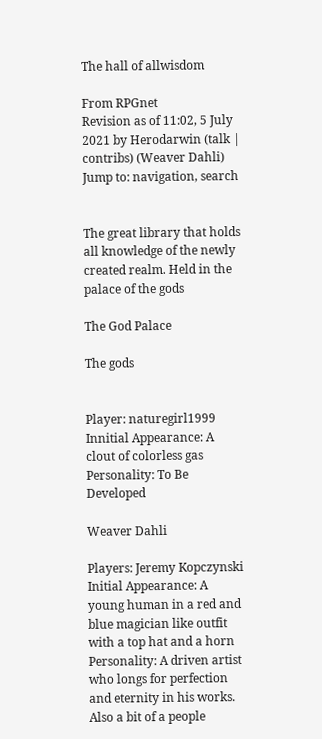The hall of allwisdom

From RPGnet
Revision as of 11:02, 5 July 2021 by Herodarwin (talk | contribs) (Weaver Dahli)
Jump to: navigation, search


The great library that holds all knowledge of the newly created realm. Held in the palace of the gods

The God Palace

The gods


Player: naturegirl1999
Innitial Appearance: A clout of colorless gas
Personality: To Be Developed

Weaver Dahli

Players: Jeremy Kopczynski
Initial Appearance: A young human in a red and blue magician like outfit with a top hat and a horn
Personality: A driven artist who longs for perfection and eternity in his works. Also a bit of a people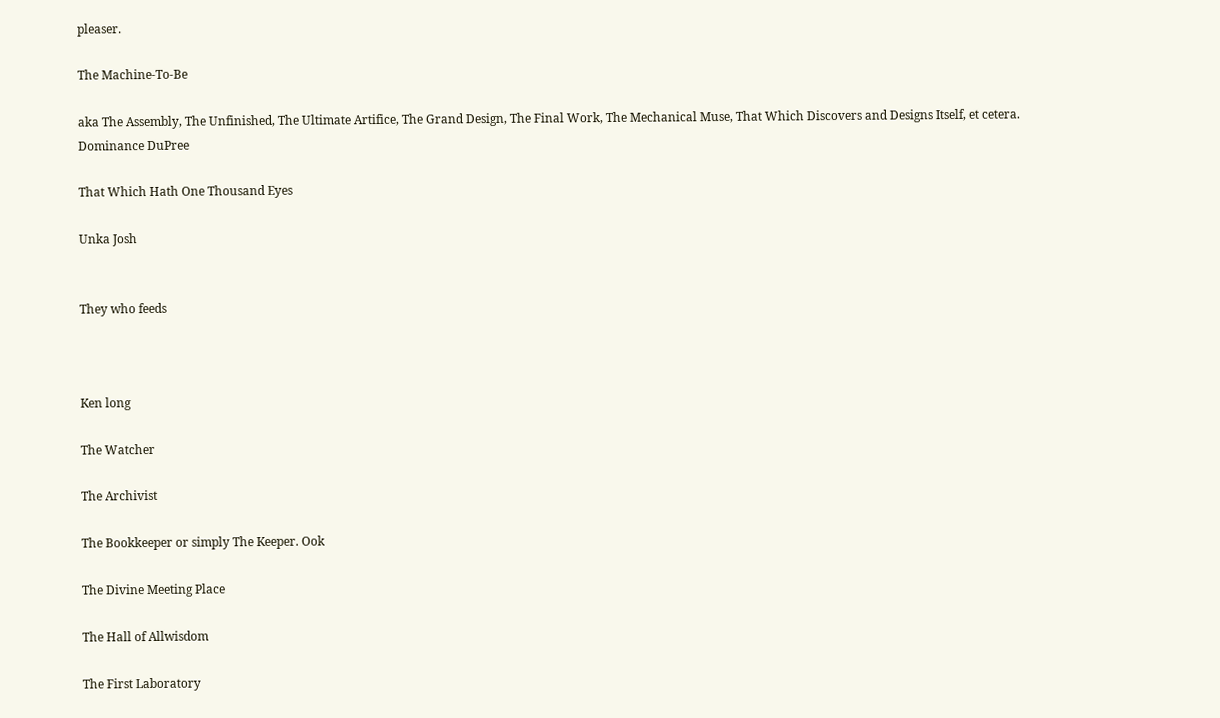pleaser.

The Machine-To-Be

aka The Assembly, The Unfinished, The Ultimate Artifice, The Grand Design, The Final Work, The Mechanical Muse, That Which Discovers and Designs Itself, et cetera.
Dominance DuPree

That Which Hath One Thousand Eyes

Unka Josh


They who feeds



Ken long

The Watcher

The Archivist

The Bookkeeper or simply The Keeper. Ook

The Divine Meeting Place

The Hall of Allwisdom

The First Laboratory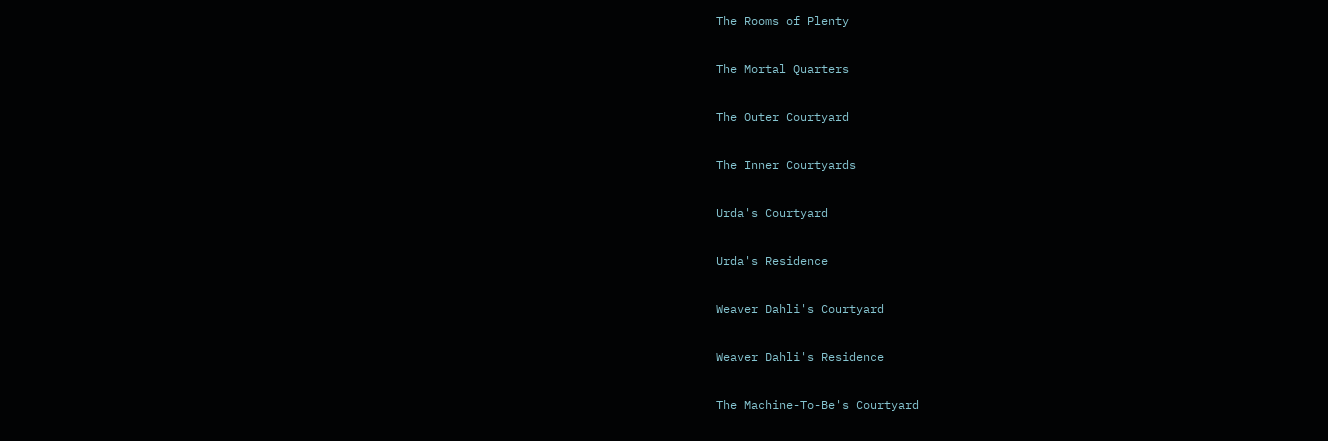The Rooms of Plenty

The Mortal Quarters

The Outer Courtyard

The Inner Courtyards

Urda's Courtyard

Urda's Residence

Weaver Dahli's Courtyard

Weaver Dahli's Residence

The Machine-To-Be's Courtyard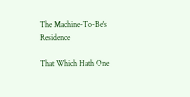The Machine-To-Be's Residence

That Which Hath One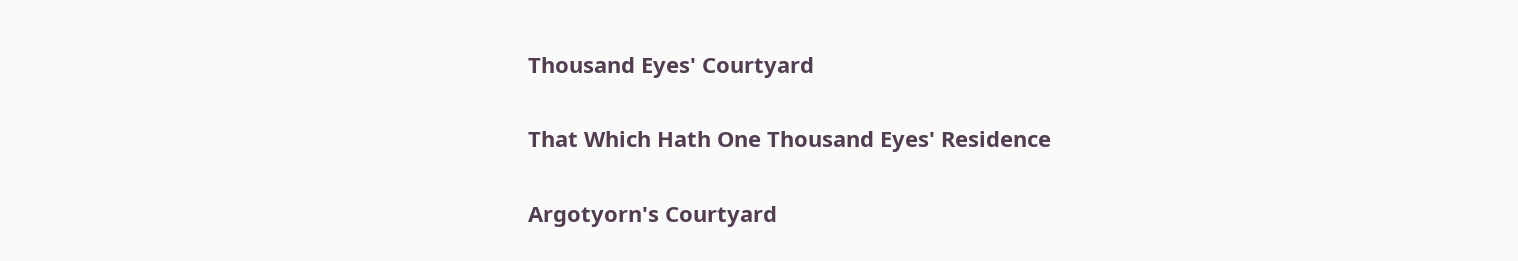Thousand Eyes' Courtyard

That Which Hath One Thousand Eyes' Residence

Argotyorn's Courtyard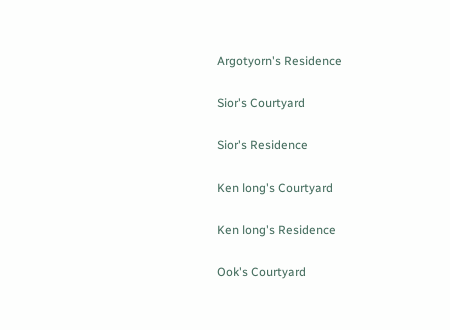Argotyorn's Residence

Sior's Courtyard

Sior's Residence

Ken long's Courtyard

Ken long's Residence

Ook's Courtyard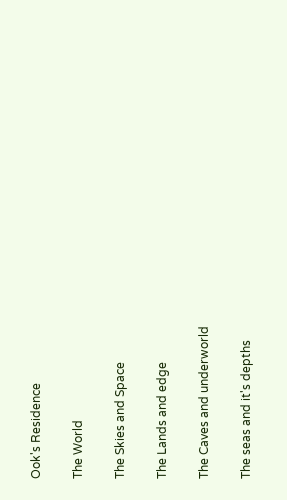Ook's Residence

The World

The Skies and Space

The Lands and edge

The Caves and underworld

The seas and it's depths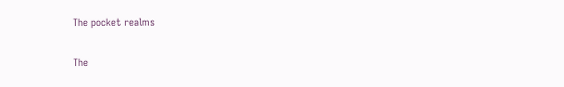The pocket realms

The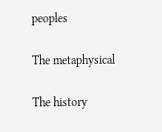peoples

The metaphysical

The history